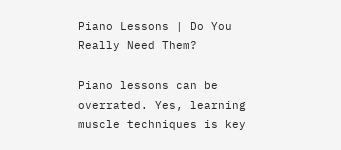Piano Lessons | Do You Really Need Them?

Piano lessons can be overrated. Yes, learning muscle techniques is key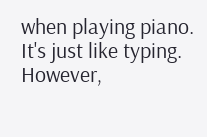when playing piano. It's just like typing. However,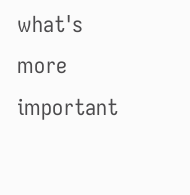what's more important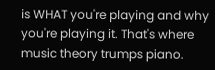is WHAT you're playing and why you're playing it. That's where music theory trumps piano.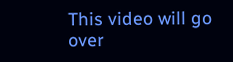This video will go over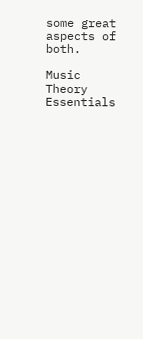some great aspects of both.

Music Theory Essentials